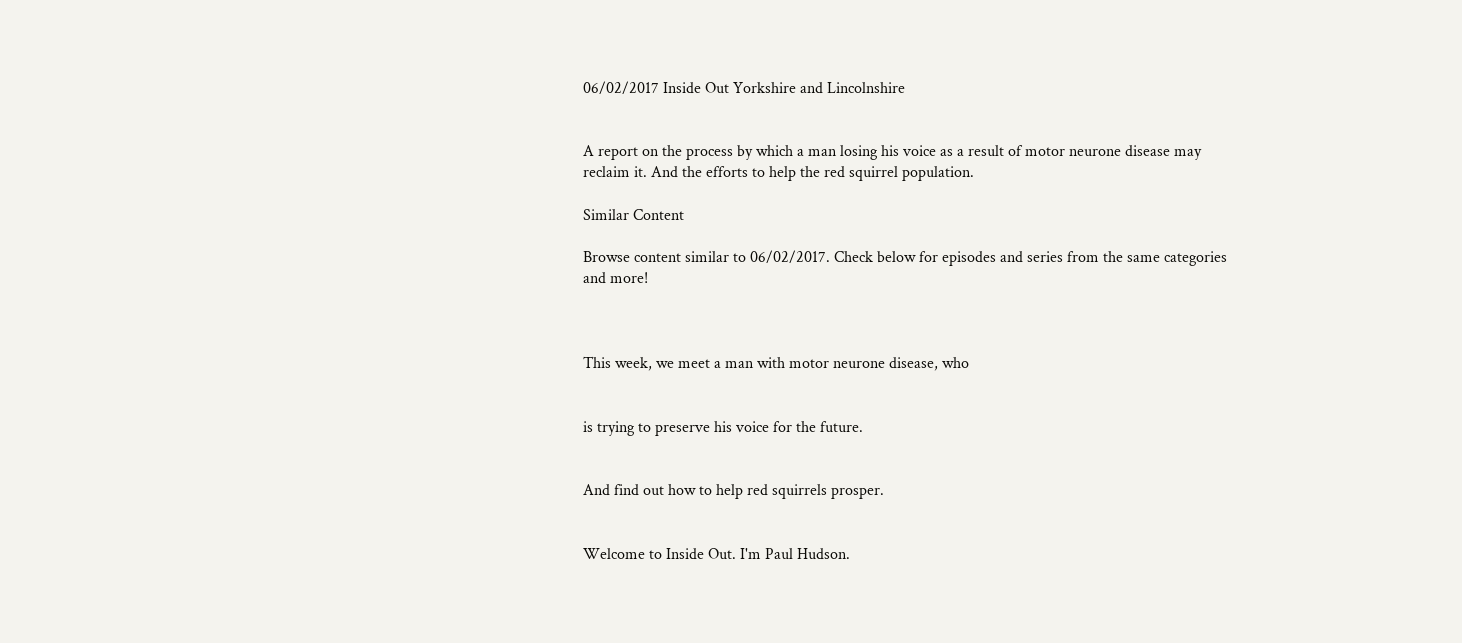06/02/2017 Inside Out Yorkshire and Lincolnshire


A report on the process by which a man losing his voice as a result of motor neurone disease may reclaim it. And the efforts to help the red squirrel population.

Similar Content

Browse content similar to 06/02/2017. Check below for episodes and series from the same categories and more!



This week, we meet a man with motor neurone disease, who


is trying to preserve his voice for the future.


And find out how to help red squirrels prosper.


Welcome to Inside Out. I'm Paul Hudson.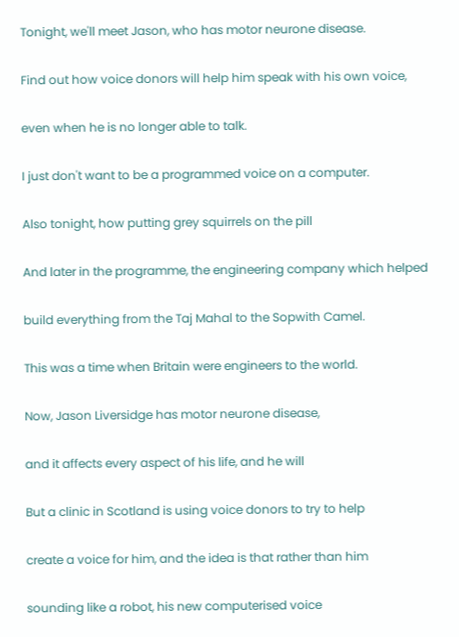Tonight, we'll meet Jason, who has motor neurone disease.


Find out how voice donors will help him speak with his own voice,


even when he is no longer able to talk.


I just don't want to be a programmed voice on a computer.


Also tonight, how putting grey squirrels on the pill


And later in the programme, the engineering company which helped


build everything from the Taj Mahal to the Sopwith Camel.


This was a time when Britain were engineers to the world.


Now, Jason Liversidge has motor neurone disease,


and it affects every aspect of his life, and he will


But a clinic in Scotland is using voice donors to try to help


create a voice for him, and the idea is that rather than him


sounding like a robot, his new computerised voice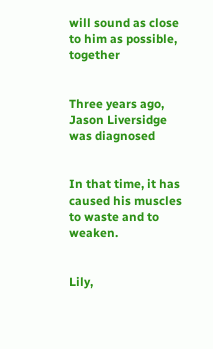will sound as close to him as possible, together


Three years ago, Jason Liversidge was diagnosed


In that time, it has caused his muscles to waste and to weaken.


Lily,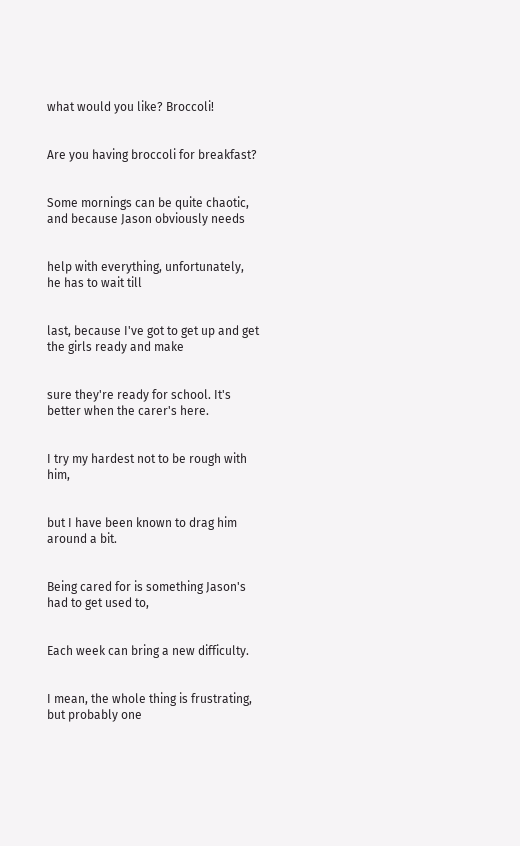what would you like? Broccoli!


Are you having broccoli for breakfast?


Some mornings can be quite chaotic, and because Jason obviously needs


help with everything, unfortunately, he has to wait till


last, because I've got to get up and get the girls ready and make


sure they're ready for school. It's better when the carer's here.


I try my hardest not to be rough with him,


but I have been known to drag him around a bit.


Being cared for is something Jason's had to get used to,


Each week can bring a new difficulty.


I mean, the whole thing is frustrating, but probably one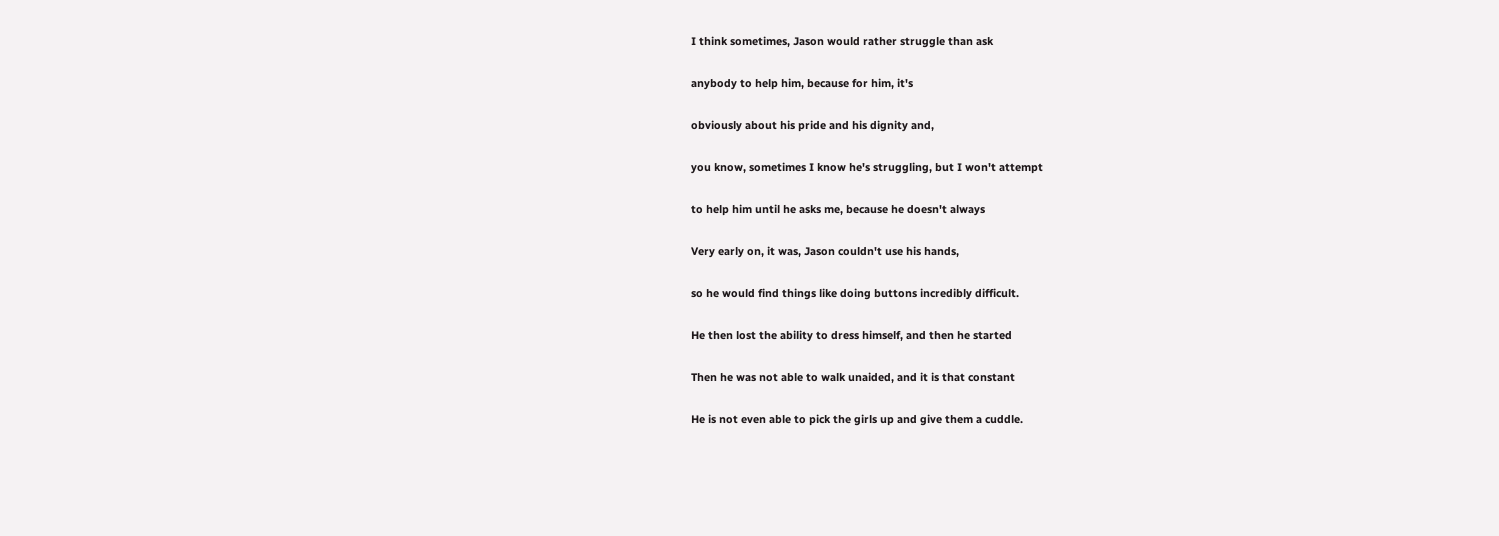I think sometimes, Jason would rather struggle than ask


anybody to help him, because for him, it's


obviously about his pride and his dignity and,


you know, sometimes I know he's struggling, but I won't attempt


to help him until he asks me, because he doesn't always


Very early on, it was, Jason couldn't use his hands,


so he would find things like doing buttons incredibly difficult.


He then lost the ability to dress himself, and then he started


Then he was not able to walk unaided, and it is that constant


He is not even able to pick the girls up and give them a cuddle.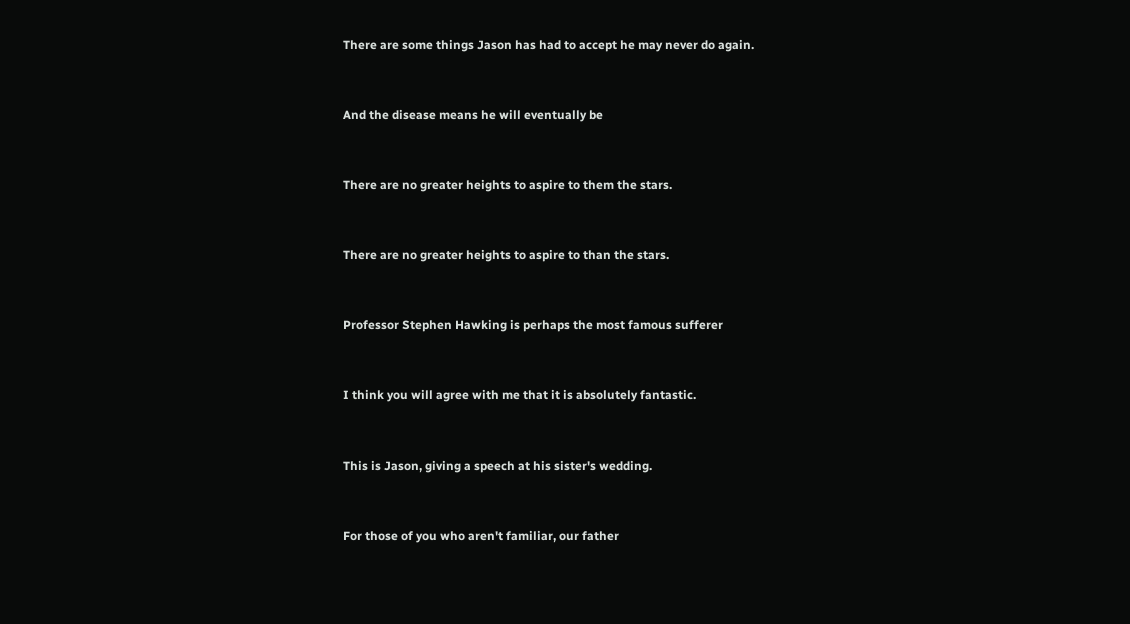There are some things Jason has had to accept he may never do again.


And the disease means he will eventually be


There are no greater heights to aspire to them the stars.


There are no greater heights to aspire to than the stars.


Professor Stephen Hawking is perhaps the most famous sufferer


I think you will agree with me that it is absolutely fantastic.


This is Jason, giving a speech at his sister's wedding.


For those of you who aren't familiar, our father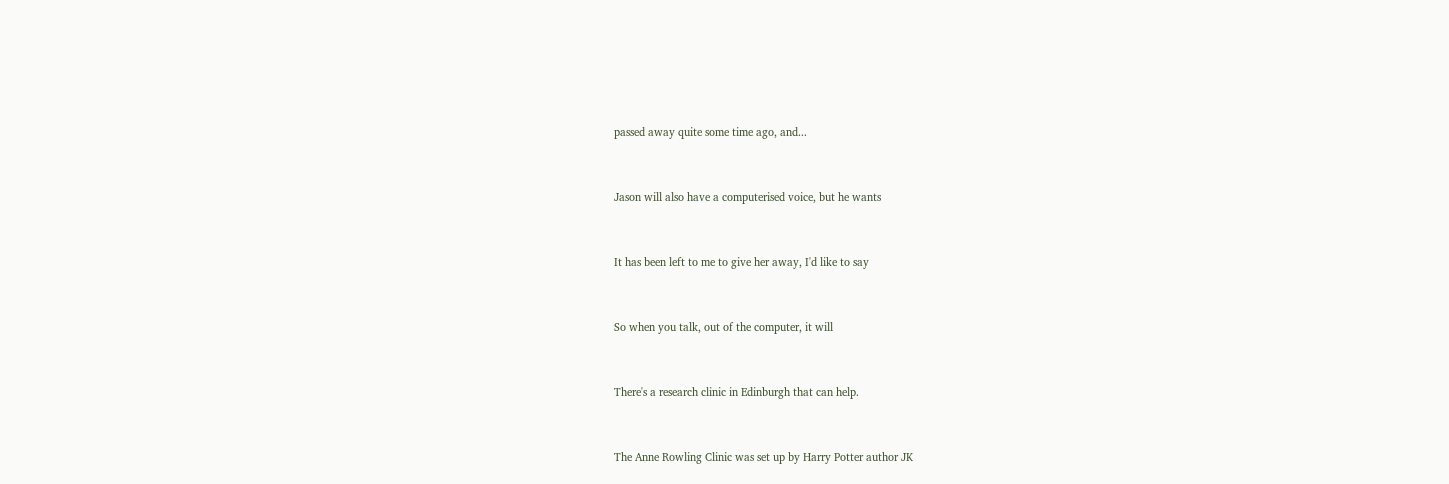passed away quite some time ago, and...


Jason will also have a computerised voice, but he wants


It has been left to me to give her away, I'd like to say


So when you talk, out of the computer, it will


There's a research clinic in Edinburgh that can help.


The Anne Rowling Clinic was set up by Harry Potter author JK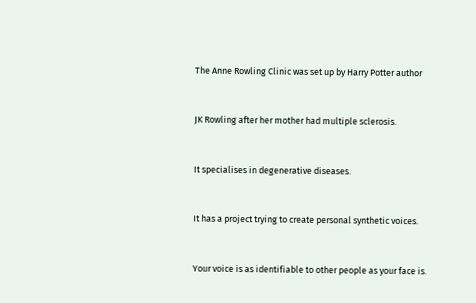The Anne Rowling Clinic was set up by Harry Potter author


JK Rowling after her mother had multiple sclerosis.


It specialises in degenerative diseases.


It has a project trying to create personal synthetic voices.


Your voice is as identifiable to other people as your face is.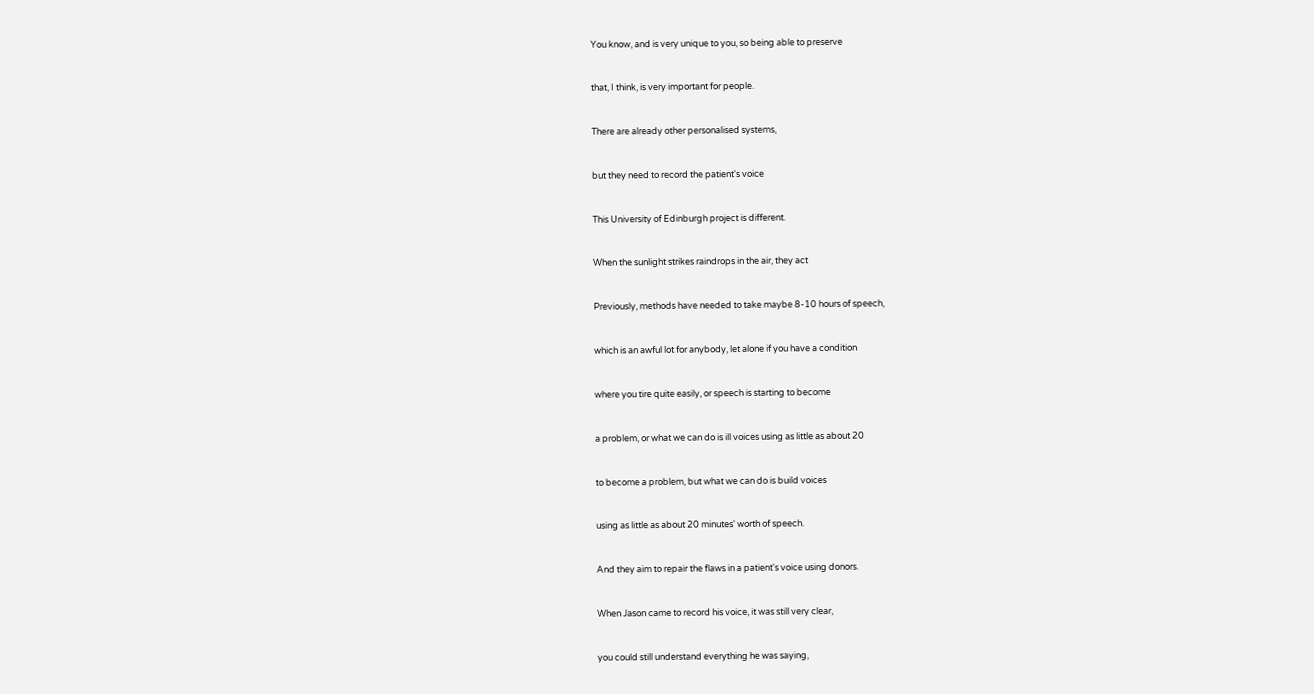You know, and is very unique to you, so being able to preserve


that, I think, is very important for people.


There are already other personalised systems,


but they need to record the patient's voice


This University of Edinburgh project is different.


When the sunlight strikes raindrops in the air, they act


Previously, methods have needed to take maybe 8-10 hours of speech,


which is an awful lot for anybody, let alone if you have a condition


where you tire quite easily, or speech is starting to become


a problem, or what we can do is ill voices using as little as about 20


to become a problem, but what we can do is build voices


using as little as about 20 minutes' worth of speech.


And they aim to repair the flaws in a patient's voice using donors.


When Jason came to record his voice, it was still very clear,


you could still understand everything he was saying,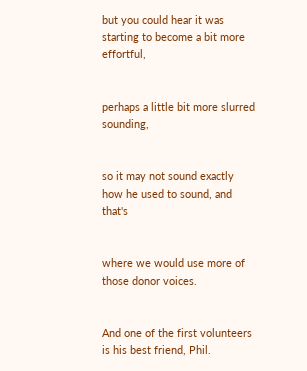but you could hear it was starting to become a bit more effortful,


perhaps a little bit more slurred sounding,


so it may not sound exactly how he used to sound, and that's


where we would use more of those donor voices.


And one of the first volunteers is his best friend, Phil.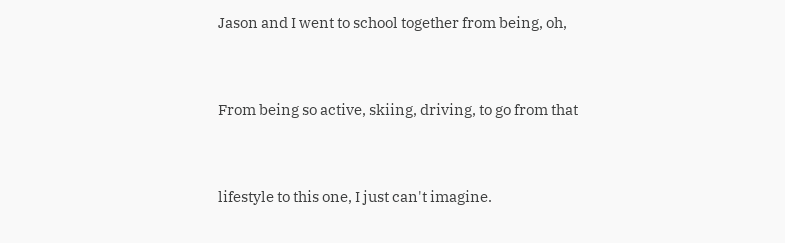Jason and I went to school together from being, oh,


From being so active, skiing, driving, to go from that


lifestyle to this one, I just can't imagine.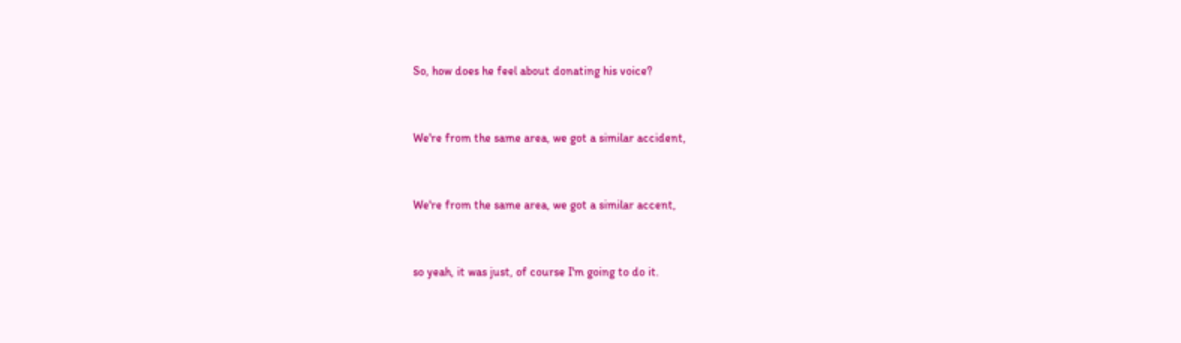So, how does he feel about donating his voice?


We're from the same area, we got a similar accident,


We're from the same area, we got a similar accent,


so yeah, it was just, of course I'm going to do it.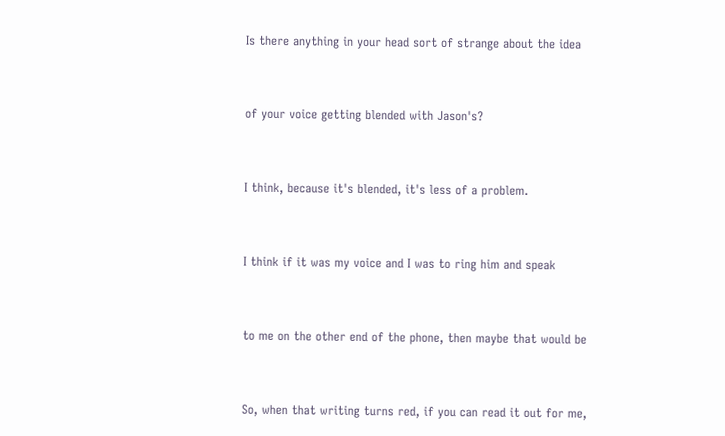Is there anything in your head sort of strange about the idea


of your voice getting blended with Jason's?


I think, because it's blended, it's less of a problem.


I think if it was my voice and I was to ring him and speak


to me on the other end of the phone, then maybe that would be


So, when that writing turns red, if you can read it out for me,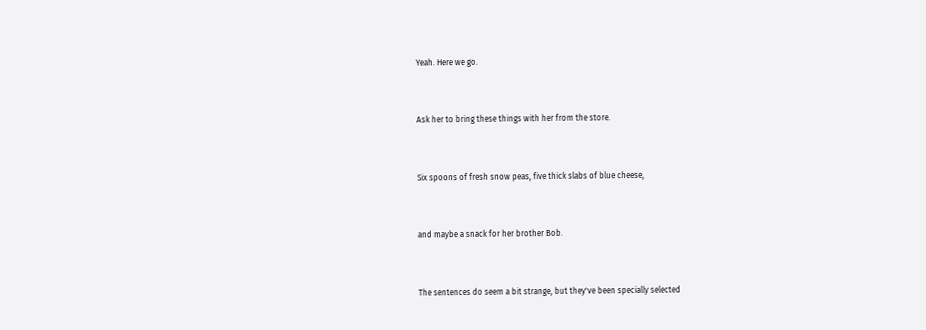Yeah. Here we go.


Ask her to bring these things with her from the store.


Six spoons of fresh snow peas, five thick slabs of blue cheese,


and maybe a snack for her brother Bob.


The sentences do seem a bit strange, but they've been specially selected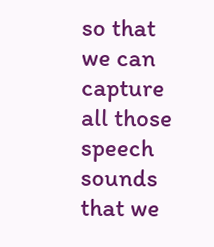so that we can capture all those speech sounds that we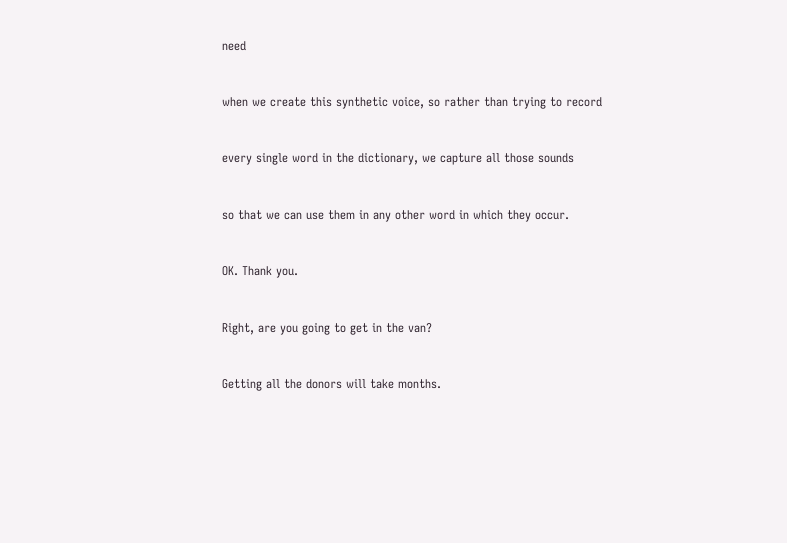need


when we create this synthetic voice, so rather than trying to record


every single word in the dictionary, we capture all those sounds


so that we can use them in any other word in which they occur.


OK. Thank you.


Right, are you going to get in the van?


Getting all the donors will take months.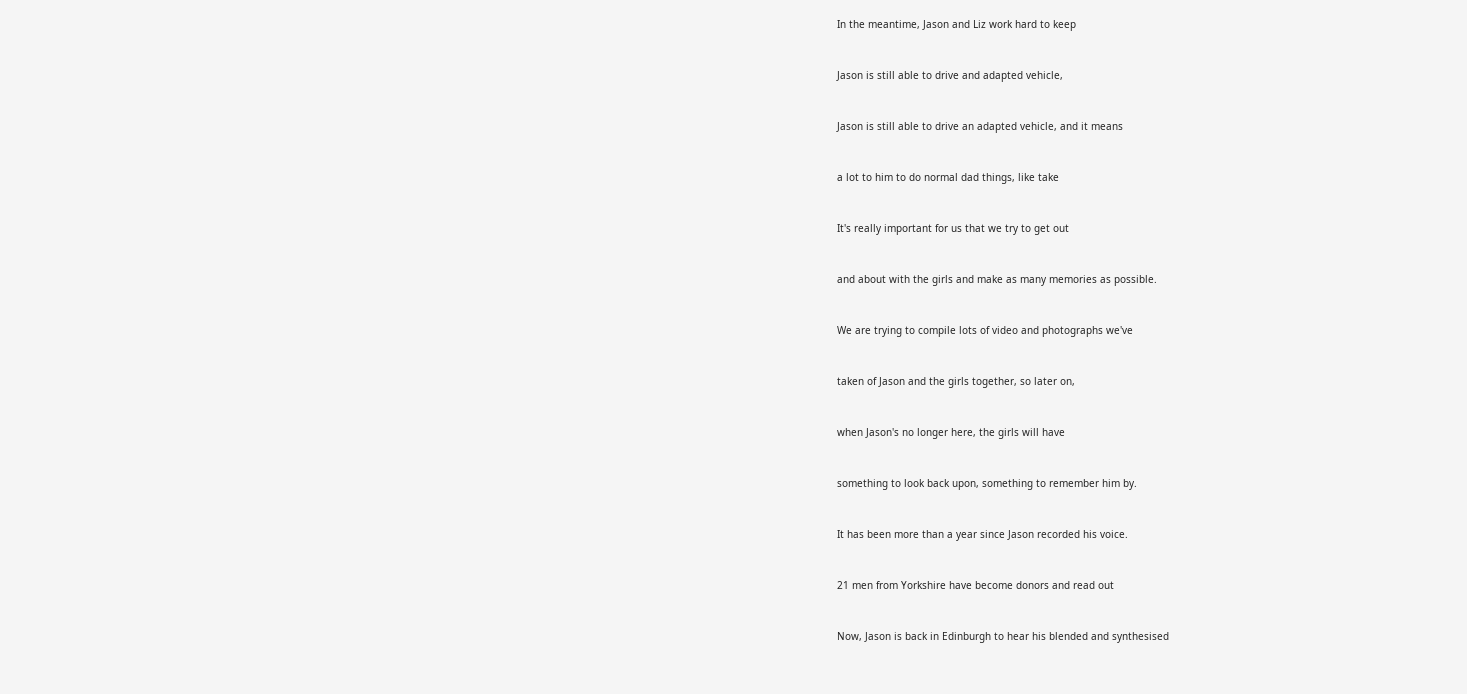In the meantime, Jason and Liz work hard to keep


Jason is still able to drive and adapted vehicle,


Jason is still able to drive an adapted vehicle, and it means


a lot to him to do normal dad things, like take


It's really important for us that we try to get out


and about with the girls and make as many memories as possible.


We are trying to compile lots of video and photographs we've


taken of Jason and the girls together, so later on,


when Jason's no longer here, the girls will have


something to look back upon, something to remember him by.


It has been more than a year since Jason recorded his voice.


21 men from Yorkshire have become donors and read out


Now, Jason is back in Edinburgh to hear his blended and synthesised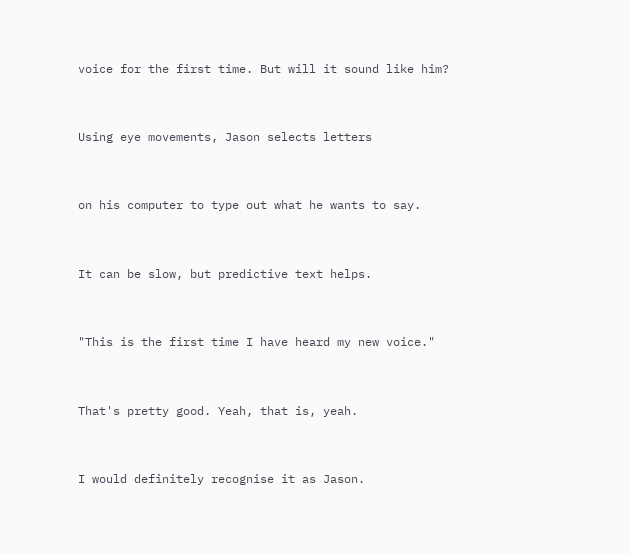voice for the first time. But will it sound like him?


Using eye movements, Jason selects letters


on his computer to type out what he wants to say.


It can be slow, but predictive text helps.


"This is the first time I have heard my new voice."


That's pretty good. Yeah, that is, yeah.


I would definitely recognise it as Jason.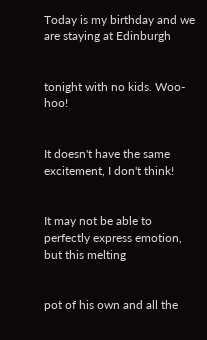Today is my birthday and we are staying at Edinburgh


tonight with no kids. Woo-hoo!


It doesn't have the same excitement, I don't think!


It may not be able to perfectly express emotion, but this melting


pot of his own and all the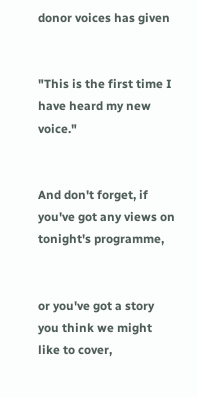donor voices has given


"This is the first time I have heard my new voice."


And don't forget, if you've got any views on tonight's programme,


or you've got a story you think we might like to cover,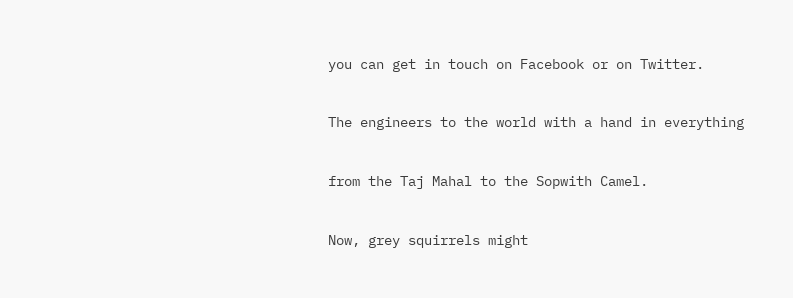you can get in touch on Facebook or on Twitter.


The engineers to the world with a hand in everything


from the Taj Mahal to the Sopwith Camel.


Now, grey squirrels might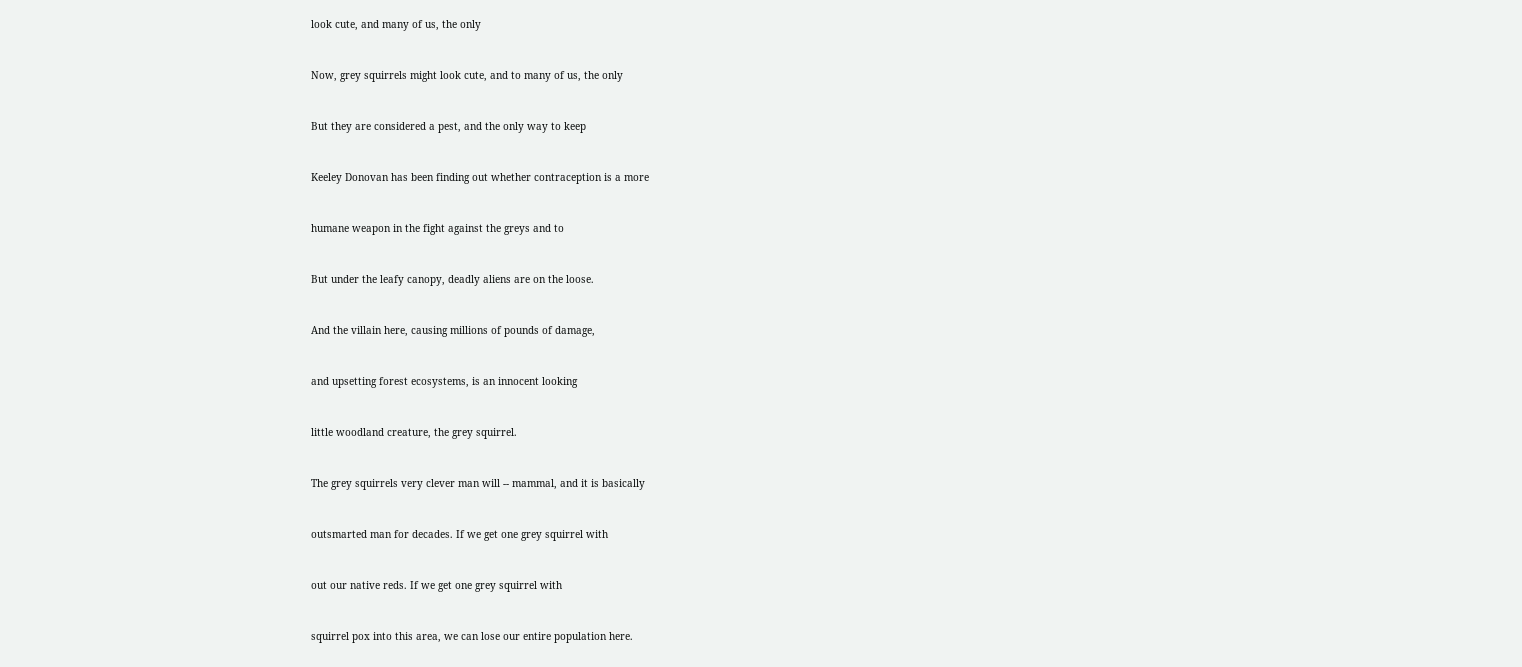look cute, and many of us, the only


Now, grey squirrels might look cute, and to many of us, the only


But they are considered a pest, and the only way to keep


Keeley Donovan has been finding out whether contraception is a more


humane weapon in the fight against the greys and to


But under the leafy canopy, deadly aliens are on the loose.


And the villain here, causing millions of pounds of damage,


and upsetting forest ecosystems, is an innocent looking


little woodland creature, the grey squirrel.


The grey squirrels very clever man will -- mammal, and it is basically


outsmarted man for decades. If we get one grey squirrel with


out our native reds. If we get one grey squirrel with


squirrel pox into this area, we can lose our entire population here.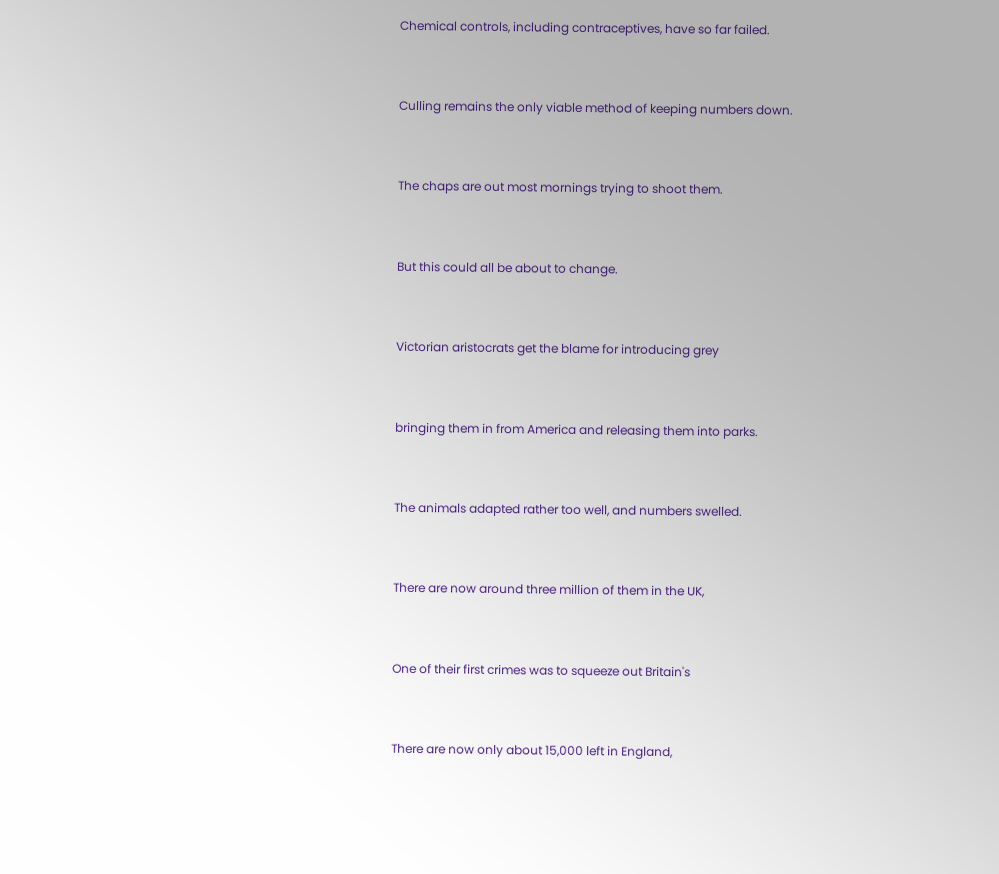Chemical controls, including contraceptives, have so far failed.


Culling remains the only viable method of keeping numbers down.


The chaps are out most mornings trying to shoot them.


But this could all be about to change.


Victorian aristocrats get the blame for introducing grey


bringing them in from America and releasing them into parks.


The animals adapted rather too well, and numbers swelled.


There are now around three million of them in the UK,


One of their first crimes was to squeeze out Britain's


There are now only about 15,000 left in England,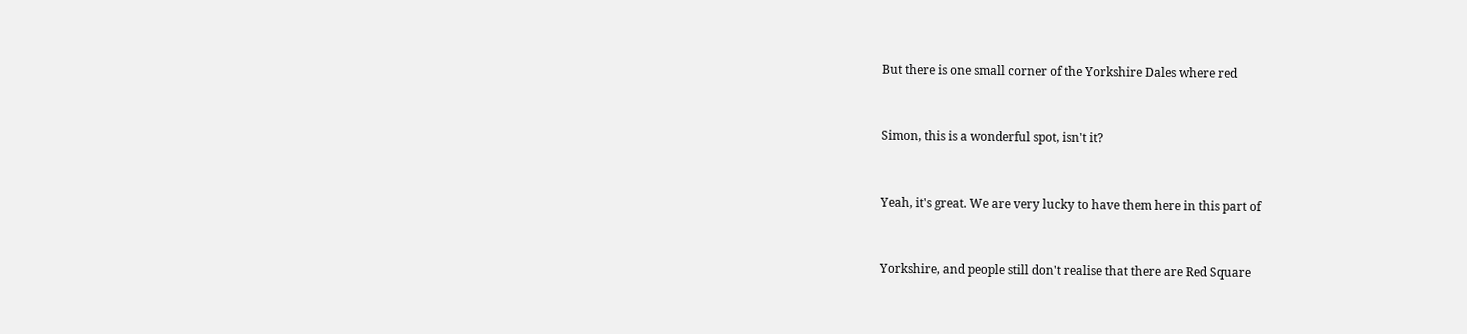But there is one small corner of the Yorkshire Dales where red


Simon, this is a wonderful spot, isn't it?


Yeah, it's great. We are very lucky to have them here in this part of


Yorkshire, and people still don't realise that there are Red Square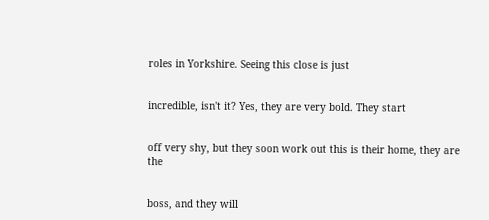roles in Yorkshire. Seeing this close is just


incredible, isn't it? Yes, they are very bold. They start


off very shy, but they soon work out this is their home, they are the


boss, and they will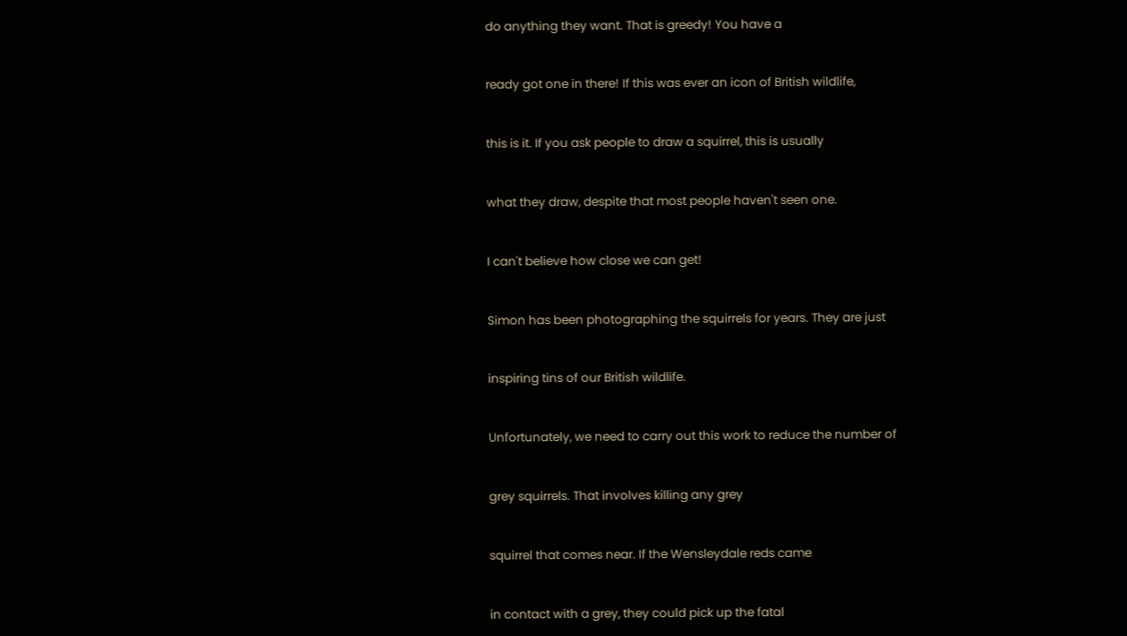do anything they want. That is greedy! You have a


ready got one in there! If this was ever an icon of British wildlife,


this is it. If you ask people to draw a squirrel, this is usually


what they draw, despite that most people haven't seen one.


I can't believe how close we can get!


Simon has been photographing the squirrels for years. They are just


inspiring tins of our British wildlife.


Unfortunately, we need to carry out this work to reduce the number of


grey squirrels. That involves killing any grey


squirrel that comes near. If the Wensleydale reds came


in contact with a grey, they could pick up the fatal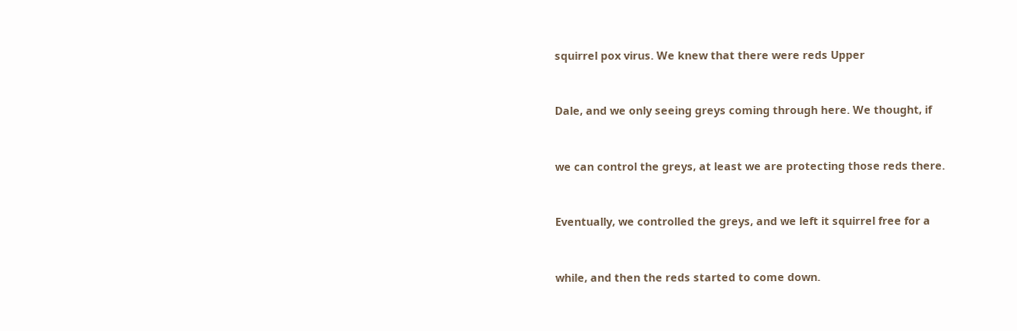squirrel pox virus. We knew that there were reds Upper


Dale, and we only seeing greys coming through here. We thought, if


we can control the greys, at least we are protecting those reds there.


Eventually, we controlled the greys, and we left it squirrel free for a


while, and then the reds started to come down.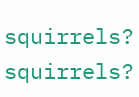squirrels? squirrels?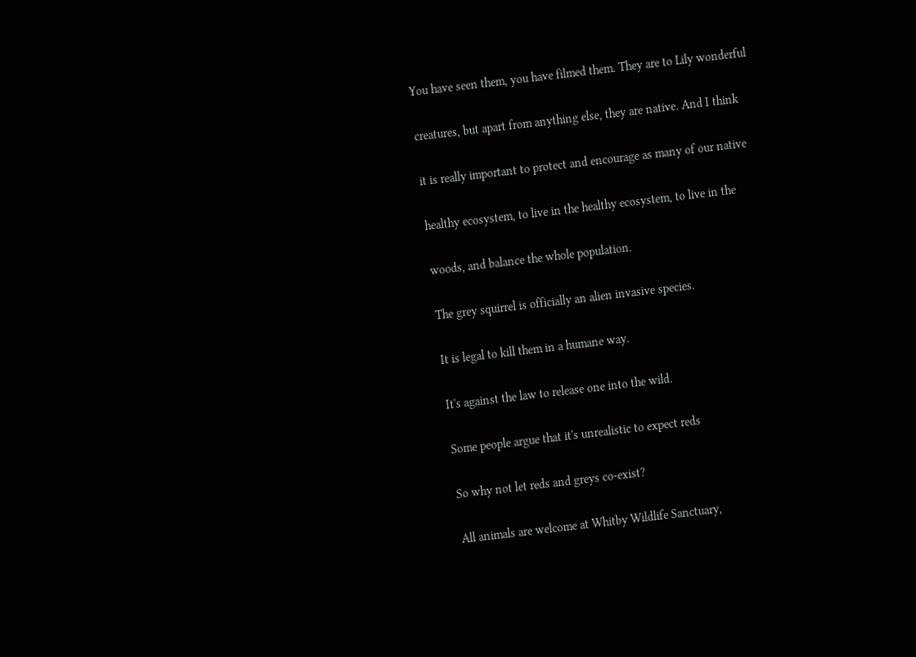You have seen them, you have filmed them. They are to Lily wonderful


creatures, but apart from anything else, they are native. And I think


it is really important to protect and encourage as many of our native


healthy ecosystem, to live in the healthy ecosystem, to live in the


woods, and balance the whole population.


The grey squirrel is officially an alien invasive species.


It is legal to kill them in a humane way.


It's against the law to release one into the wild.


Some people argue that it's unrealistic to expect reds


So why not let reds and greys co-exist?


All animals are welcome at Whitby Wildlife Sanctuary,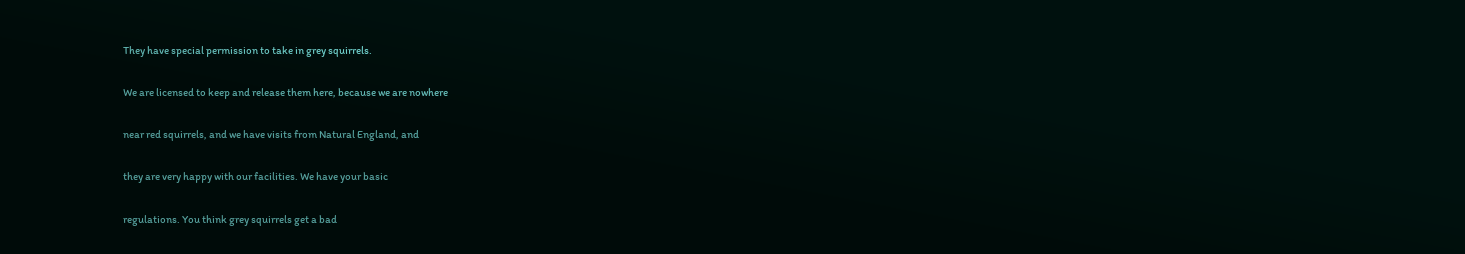They have special permission to take in grey squirrels.


We are licensed to keep and release them here, because we are nowhere


near red squirrels, and we have visits from Natural England, and


they are very happy with our facilities. We have your basic


regulations. You think grey squirrels get a bad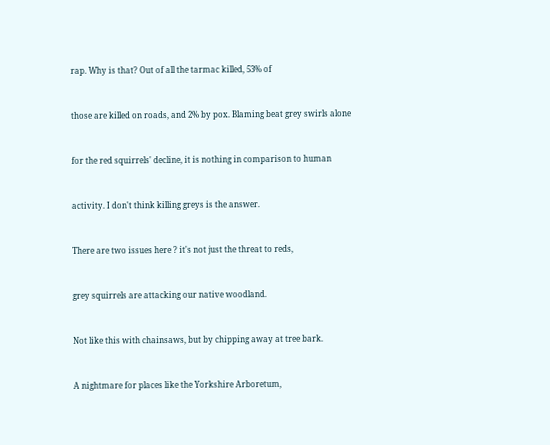rap. Why is that? Out of all the tarmac killed, 53% of


those are killed on roads, and 2% by pox. Blaming beat grey swirls alone


for the red squirrels' decline, it is nothing in comparison to human


activity. I don't think killing greys is the answer.


There are two issues here ? it's not just the threat to reds,


grey squirrels are attacking our native woodland.


Not like this with chainsaws, but by chipping away at tree bark.


A nightmare for places like the Yorkshire Arboretum,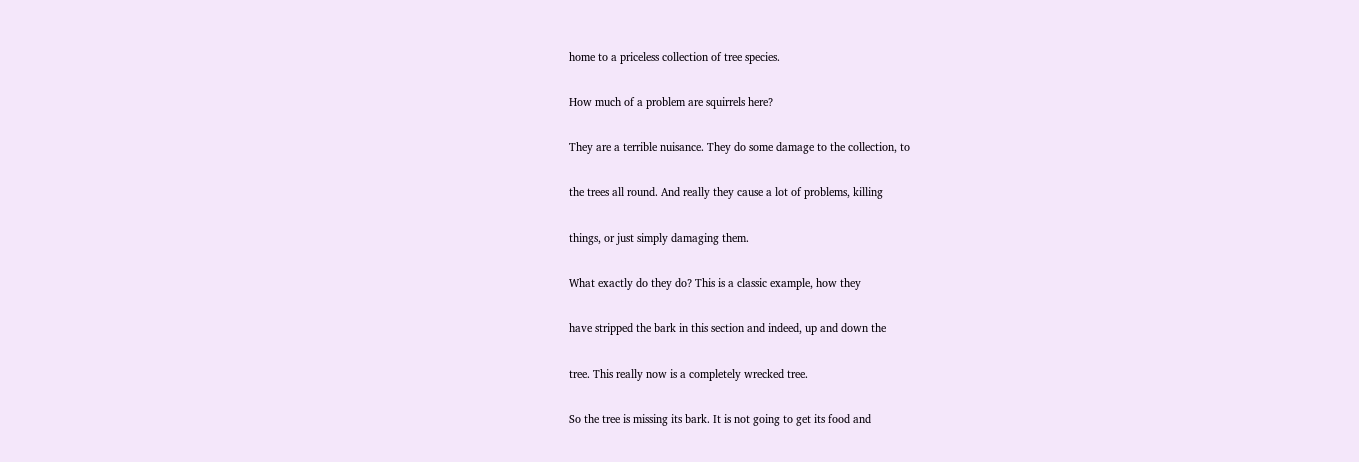home to a priceless collection of tree species.


How much of a problem are squirrels here?


They are a terrible nuisance. They do some damage to the collection, to


the trees all round. And really they cause a lot of problems, killing


things, or just simply damaging them.


What exactly do they do? This is a classic example, how they


have stripped the bark in this section and indeed, up and down the


tree. This really now is a completely wrecked tree.


So the tree is missing its bark. It is not going to get its food and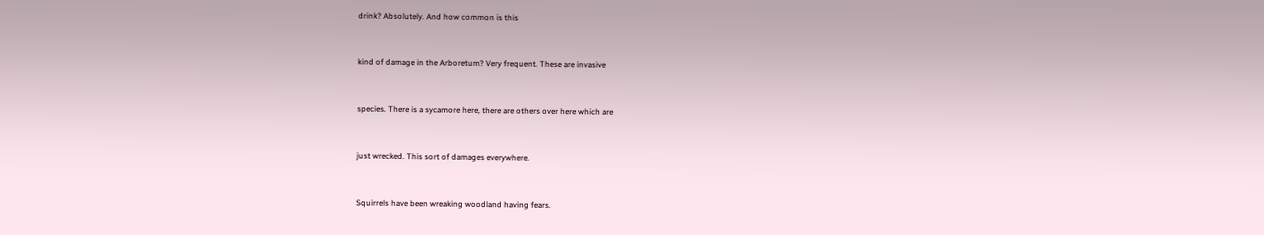drink? Absolutely. And how common is this


kind of damage in the Arboretum? Very frequent. These are invasive


species. There is a sycamore here, there are others over here which are


just wrecked. This sort of damages everywhere.


Squirrels have been wreaking woodland having fears.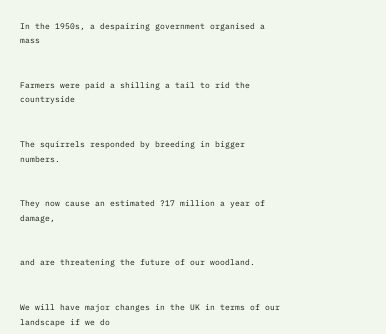In the 1950s, a despairing government organised a mass


Farmers were paid a shilling a tail to rid the countryside


The squirrels responded by breeding in bigger numbers.


They now cause an estimated ?17 million a year of damage,


and are threatening the future of our woodland.


We will have major changes in the UK in terms of our landscape if we do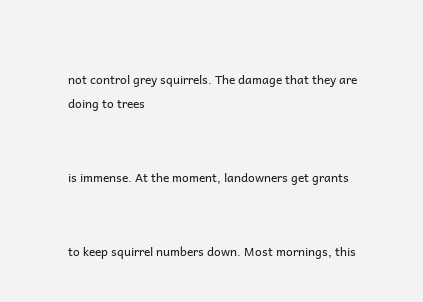not control grey squirrels. The damage that they are doing to trees


is immense. At the moment, landowners get grants


to keep squirrel numbers down. Most mornings, this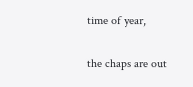time of year,


the chaps are out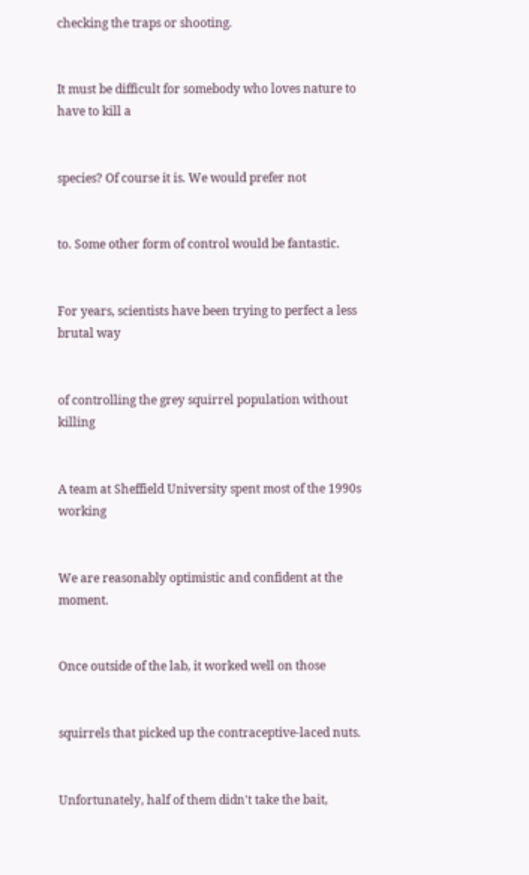checking the traps or shooting.


It must be difficult for somebody who loves nature to have to kill a


species? Of course it is. We would prefer not


to. Some other form of control would be fantastic.


For years, scientists have been trying to perfect a less brutal way


of controlling the grey squirrel population without killing


A team at Sheffield University spent most of the 1990s working


We are reasonably optimistic and confident at the moment.


Once outside of the lab, it worked well on those


squirrels that picked up the contraceptive-laced nuts.


Unfortunately, half of them didn't take the bait,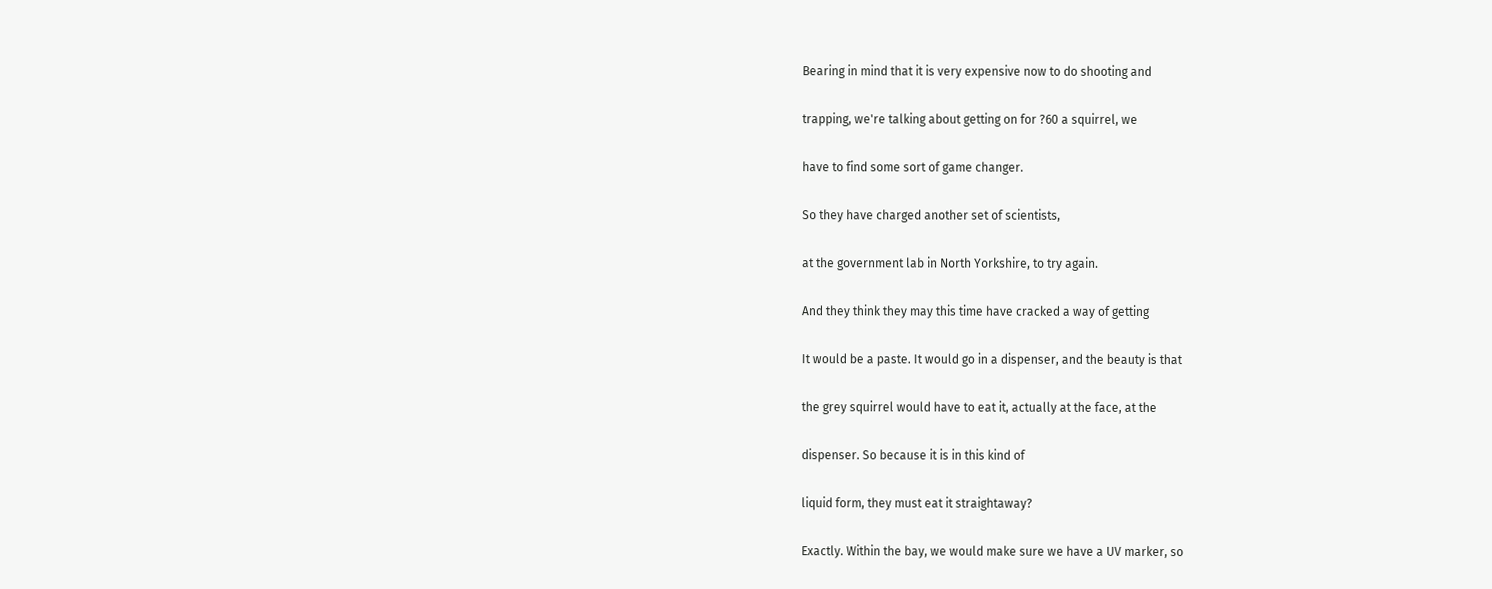Bearing in mind that it is very expensive now to do shooting and


trapping, we're talking about getting on for ?60 a squirrel, we


have to find some sort of game changer.


So they have charged another set of scientists,


at the government lab in North Yorkshire, to try again.


And they think they may this time have cracked a way of getting


It would be a paste. It would go in a dispenser, and the beauty is that


the grey squirrel would have to eat it, actually at the face, at the


dispenser. So because it is in this kind of


liquid form, they must eat it straightaway?


Exactly. Within the bay, we would make sure we have a UV marker, so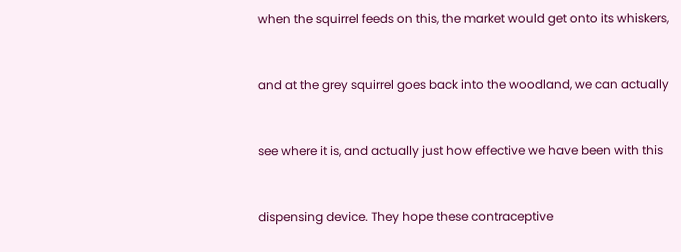when the squirrel feeds on this, the market would get onto its whiskers,


and at the grey squirrel goes back into the woodland, we can actually


see where it is, and actually just how effective we have been with this


dispensing device. They hope these contraceptive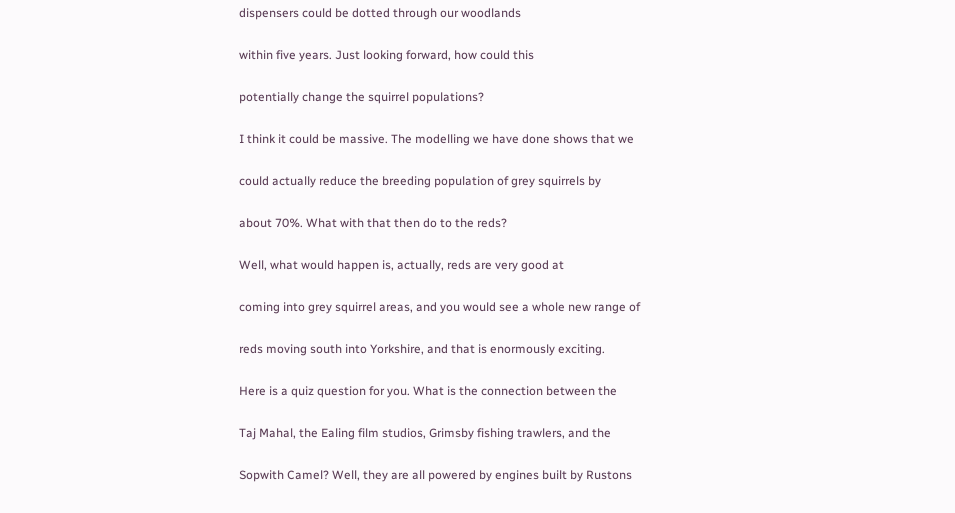dispensers could be dotted through our woodlands


within five years. Just looking forward, how could this


potentially change the squirrel populations?


I think it could be massive. The modelling we have done shows that we


could actually reduce the breeding population of grey squirrels by


about 70%. What with that then do to the reds?


Well, what would happen is, actually, reds are very good at


coming into grey squirrel areas, and you would see a whole new range of


reds moving south into Yorkshire, and that is enormously exciting.


Here is a quiz question for you. What is the connection between the


Taj Mahal, the Ealing film studios, Grimsby fishing trawlers, and the


Sopwith Camel? Well, they are all powered by engines built by Rustons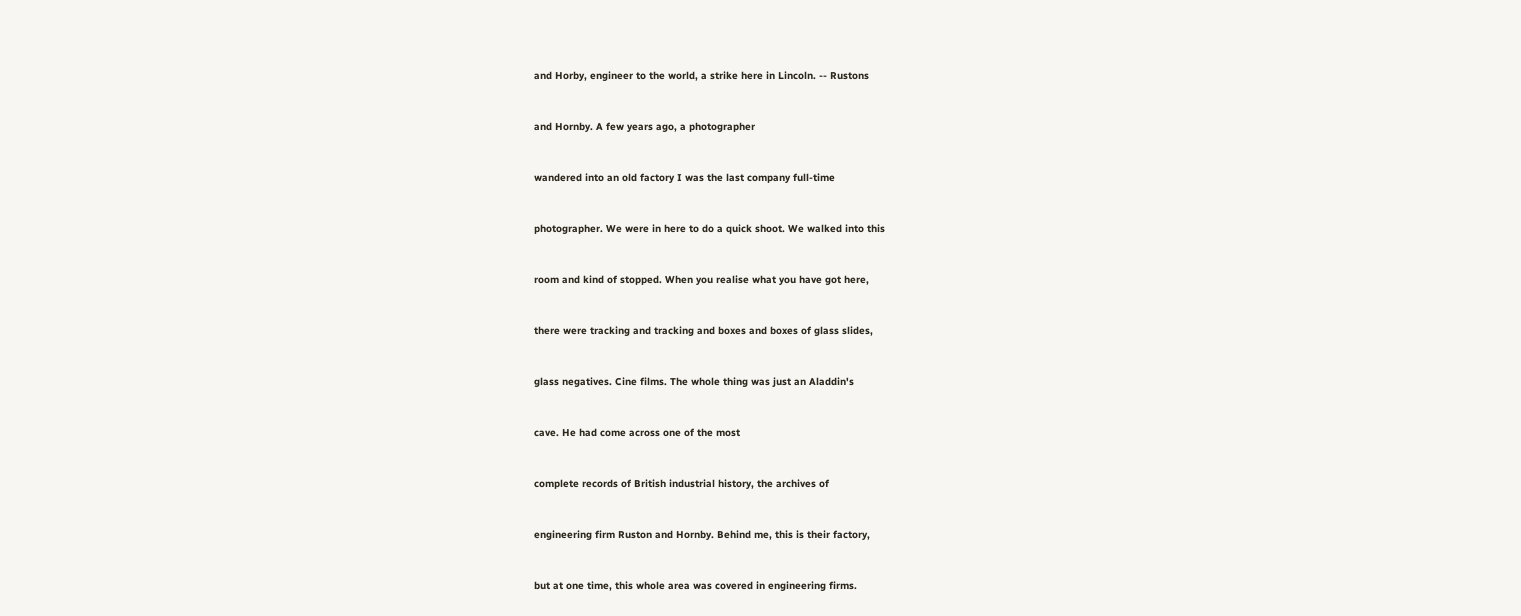and Horby, engineer to the world, a strike here in Lincoln. -- Rustons


and Hornby. A few years ago, a photographer


wandered into an old factory I was the last company full-time


photographer. We were in here to do a quick shoot. We walked into this


room and kind of stopped. When you realise what you have got here,


there were tracking and tracking and boxes and boxes of glass slides,


glass negatives. Cine films. The whole thing was just an Aladdin's


cave. He had come across one of the most


complete records of British industrial history, the archives of


engineering firm Ruston and Hornby. Behind me, this is their factory,


but at one time, this whole area was covered in engineering firms.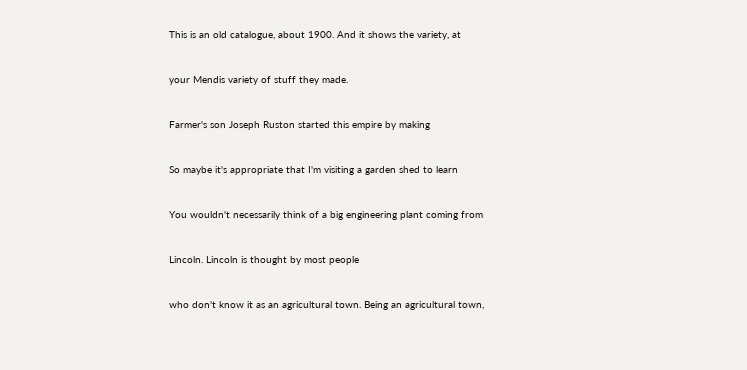This is an old catalogue, about 1900. And it shows the variety, at


your Mendis variety of stuff they made.


Farmer's son Joseph Ruston started this empire by making


So maybe it's appropriate that I'm visiting a garden shed to learn


You wouldn't necessarily think of a big engineering plant coming from


Lincoln. Lincoln is thought by most people


who don't know it as an agricultural town. Being an agricultural town,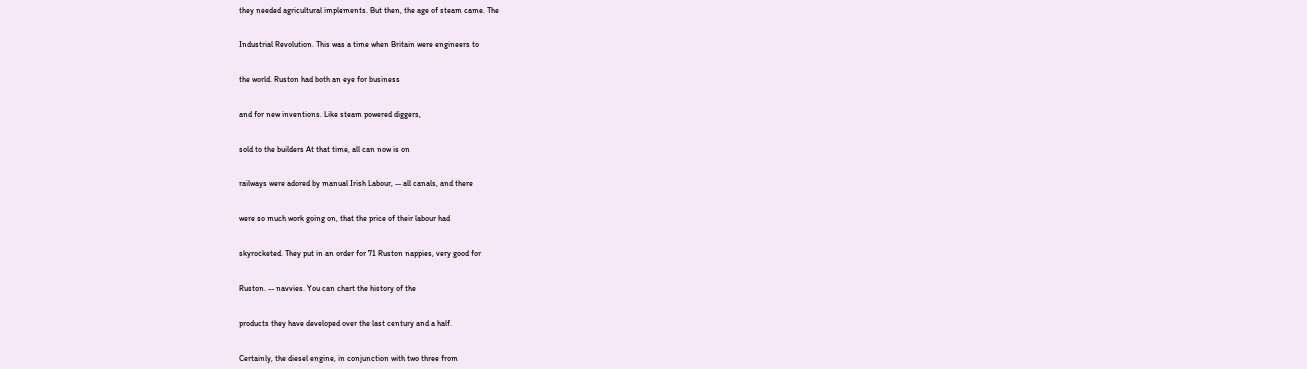they needed agricultural implements. But then, the age of steam came. The


Industrial Revolution. This was a time when Britain were engineers to


the world. Ruston had both an eye for business


and for new inventions. Like steam powered diggers,


sold to the builders At that time, all can now is on


railways were adored by manual Irish Labour, -- all canals, and there


were so much work going on, that the price of their labour had


skyrocketed. They put in an order for 71 Ruston nappies, very good for


Ruston. -- navvies. You can chart the history of the


products they have developed over the last century and a half.


Certainly, the diesel engine, in conjunction with two three from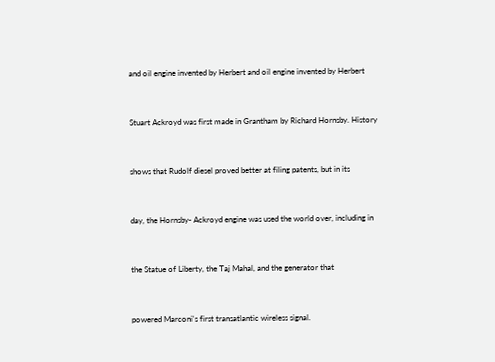and oil engine invented by Herbert and oil engine invented by Herbert


Stuart Ackroyd was first made in Grantham by Richard Hornsby. History


shows that Rudolf diesel proved better at filing patents, but in its


day, the Hornsby- Ackroyd engine was used the world over, including in


the Statue of Liberty, the Taj Mahal, and the generator that


powered Marconi's first transatlantic wireless signal.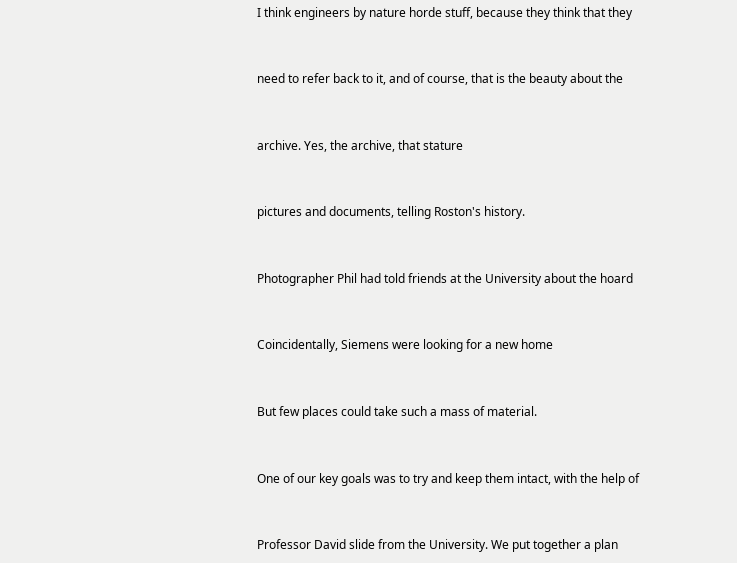I think engineers by nature horde stuff, because they think that they


need to refer back to it, and of course, that is the beauty about the


archive. Yes, the archive, that stature


pictures and documents, telling Roston's history.


Photographer Phil had told friends at the University about the hoard


Coincidentally, Siemens were looking for a new home


But few places could take such a mass of material.


One of our key goals was to try and keep them intact, with the help of


Professor David slide from the University. We put together a plan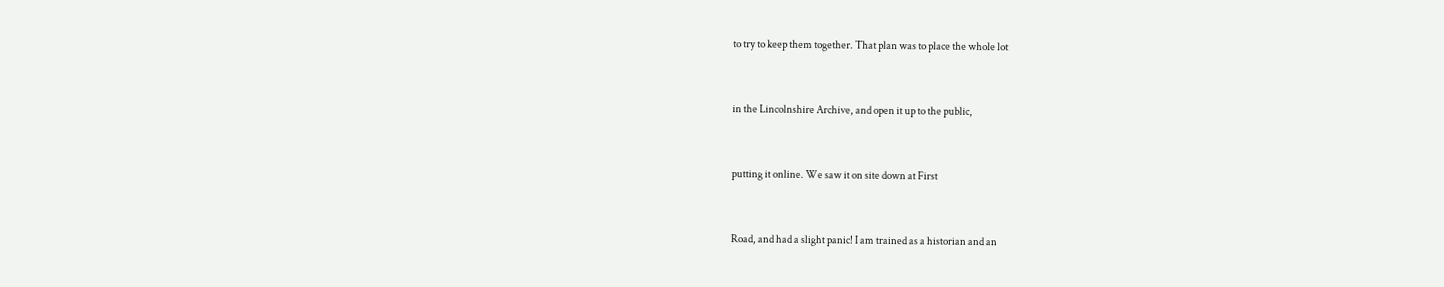to try to keep them together. That plan was to place the whole lot


in the Lincolnshire Archive, and open it up to the public,


putting it online. We saw it on site down at First


Road, and had a slight panic! I am trained as a historian and an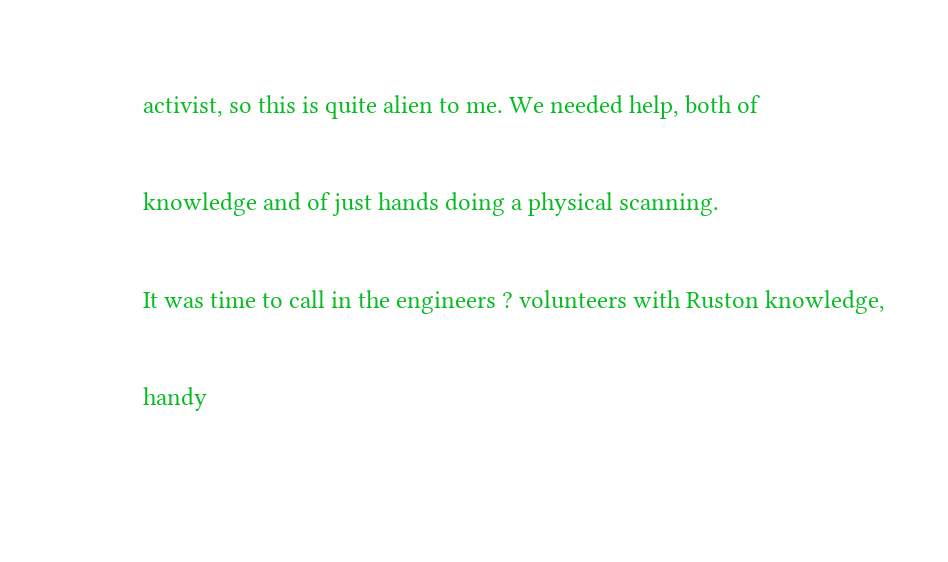activist, so this is quite alien to me. We needed help, both of


knowledge and of just hands doing a physical scanning.


It was time to call in the engineers ? volunteers with Ruston knowledge,


handy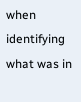when identifying what was in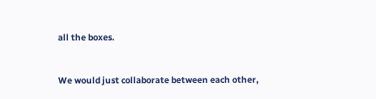all the boxes.


We would just collaborate between each other,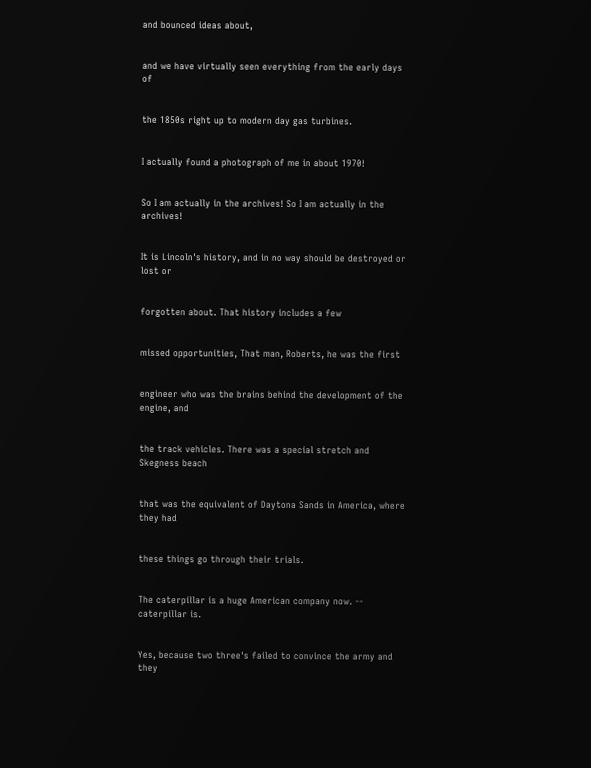and bounced ideas about,


and we have virtually seen everything from the early days of


the 1850s right up to modern day gas turbines.


I actually found a photograph of me in about 1970!


So I am actually in the archives! So I am actually in the archives!


It is Lincoln's history, and in no way should be destroyed or lost or


forgotten about. That history includes a few


missed opportunities, That man, Roberts, he was the first


engineer who was the brains behind the development of the engine, and


the track vehicles. There was a special stretch and Skegness beach


that was the equivalent of Daytona Sands in America, where they had


these things go through their trials.


The caterpillar is a huge American company now. -- caterpillar is.


Yes, because two three's failed to convince the army and they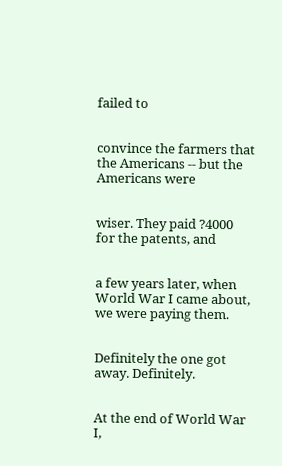failed to


convince the farmers that the Americans -- but the Americans were


wiser. They paid ?4000 for the patents, and


a few years later, when World War I came about, we were paying them.


Definitely the one got away. Definitely.


At the end of World War I,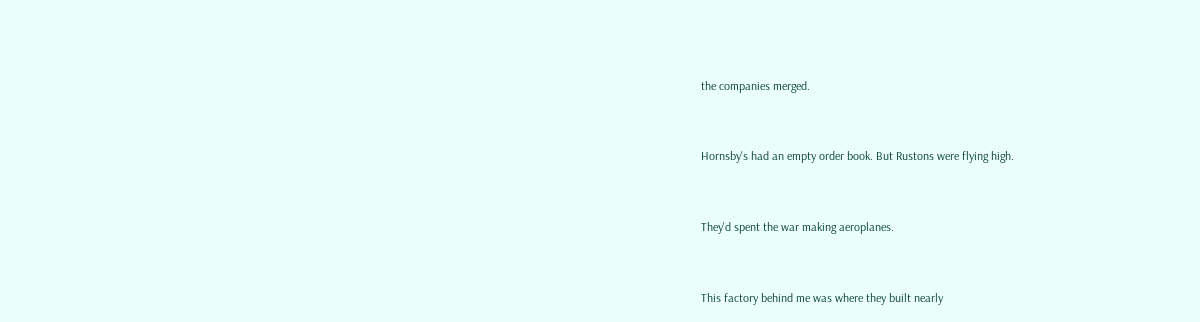the companies merged.


Hornsby's had an empty order book. But Rustons were flying high.


They'd spent the war making aeroplanes.


This factory behind me was where they built nearly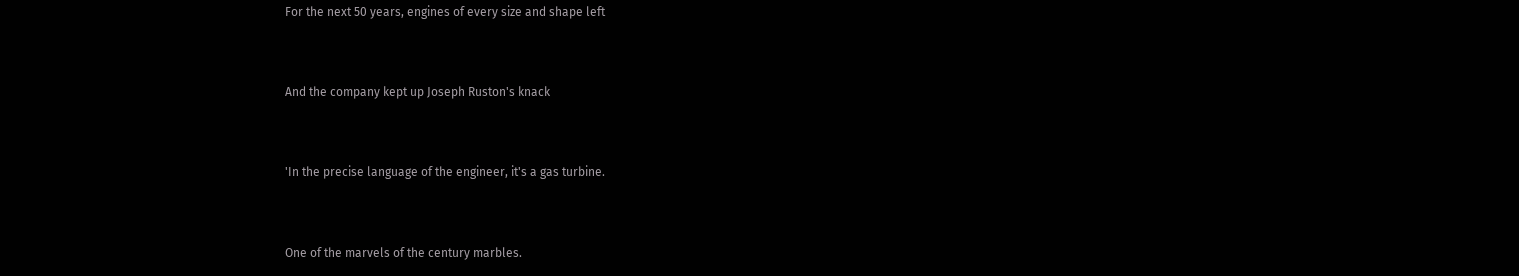For the next 50 years, engines of every size and shape left


And the company kept up Joseph Ruston's knack


'In the precise language of the engineer, it's a gas turbine.


One of the marvels of the century marbles.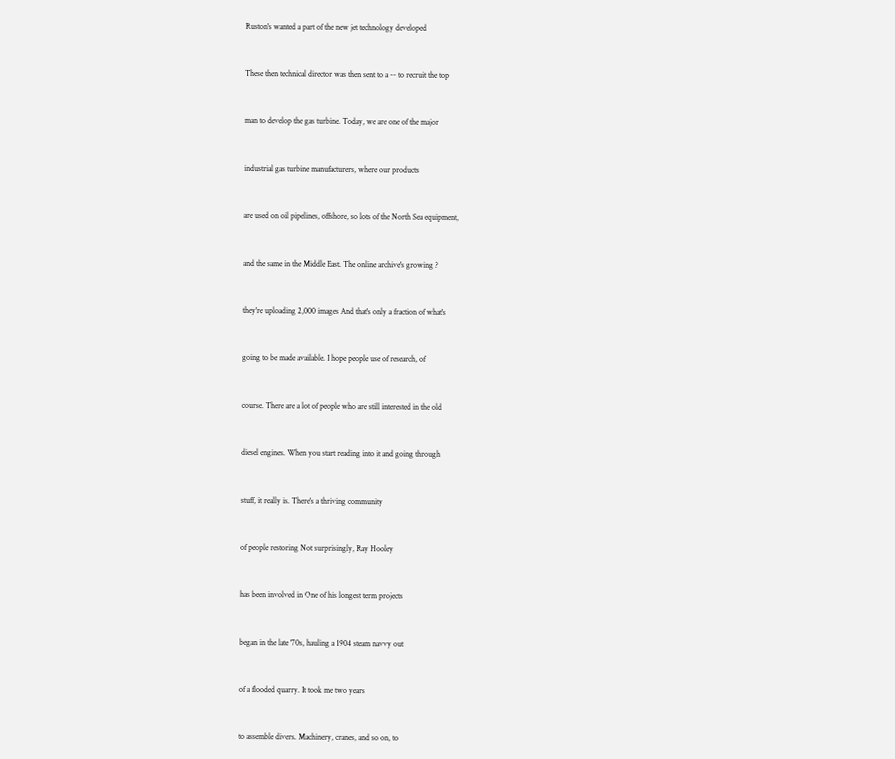Ruston's wanted a part of the new jet technology developed


These then technical director was then sent to a -- to recruit the top


man to develop the gas turbine. Today, we are one of the major


industrial gas turbine manufacturers, where our products


are used on oil pipelines, offshore, so lots of the North Sea equipment,


and the same in the Middle East. The online archive's growing ?


they're uploading 2,000 images And that's only a fraction of what's


going to be made available. I hope people use of research, of


course. There are a lot of people who are still interested in the old


diesel engines. When you start reading into it and going through


stuff, it really is. There's a thriving community


of people restoring Not surprisingly, Ray Hooley


has been involved in One of his longest term projects


began in the late '70s, hauling a 1904 steam navvy out


of a flooded quarry. It took me two years


to assemble divers. Machinery, cranes, and so on, to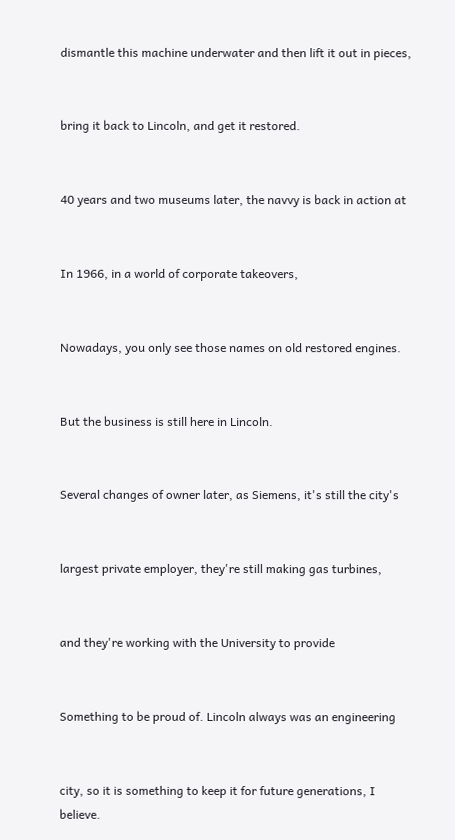dismantle this machine underwater and then lift it out in pieces,


bring it back to Lincoln, and get it restored.


40 years and two museums later, the navvy is back in action at


In 1966, in a world of corporate takeovers,


Nowadays, you only see those names on old restored engines.


But the business is still here in Lincoln.


Several changes of owner later, as Siemens, it's still the city's


largest private employer, they're still making gas turbines,


and they're working with the University to provide


Something to be proud of. Lincoln always was an engineering


city, so it is something to keep it for future generations, I believe.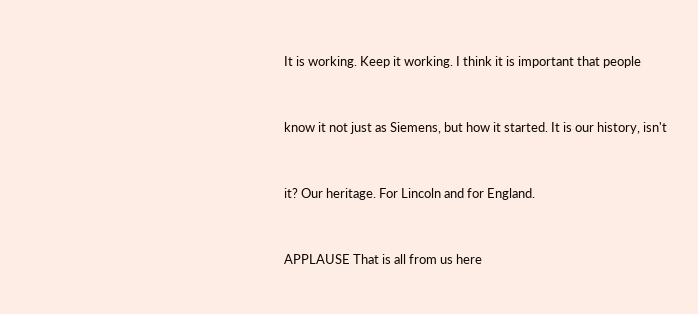It is working. Keep it working. I think it is important that people


know it not just as Siemens, but how it started. It is our history, isn't


it? Our heritage. For Lincoln and for England.


APPLAUSE That is all from us here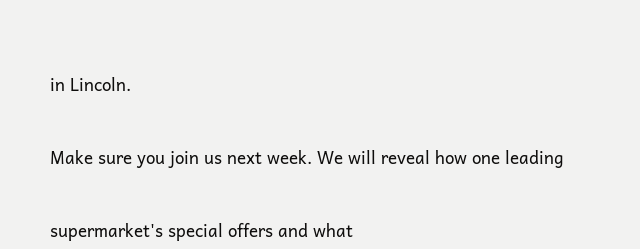in Lincoln.


Make sure you join us next week. We will reveal how one leading


supermarket's special offers and what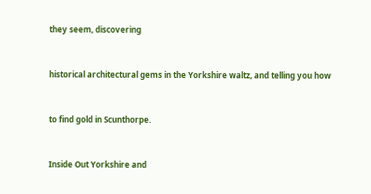they seem, discovering


historical architectural gems in the Yorkshire waltz, and telling you how


to find gold in Scunthorpe.


Inside Out Yorkshire and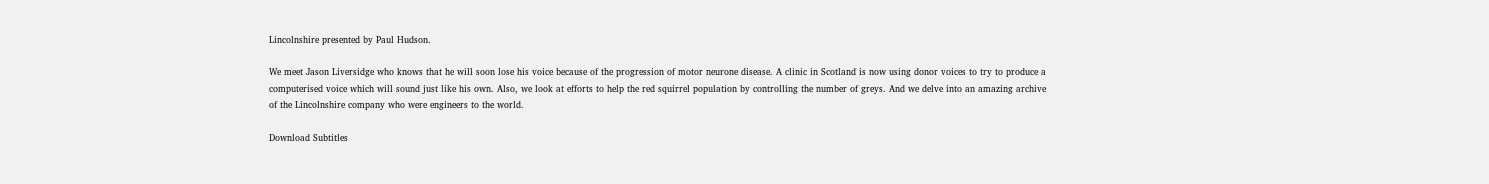Lincolnshire presented by Paul Hudson.

We meet Jason Liversidge who knows that he will soon lose his voice because of the progression of motor neurone disease. A clinic in Scotland is now using donor voices to try to produce a computerised voice which will sound just like his own. Also, we look at efforts to help the red squirrel population by controlling the number of greys. And we delve into an amazing archive of the Lincolnshire company who were engineers to the world.

Download Subtitles